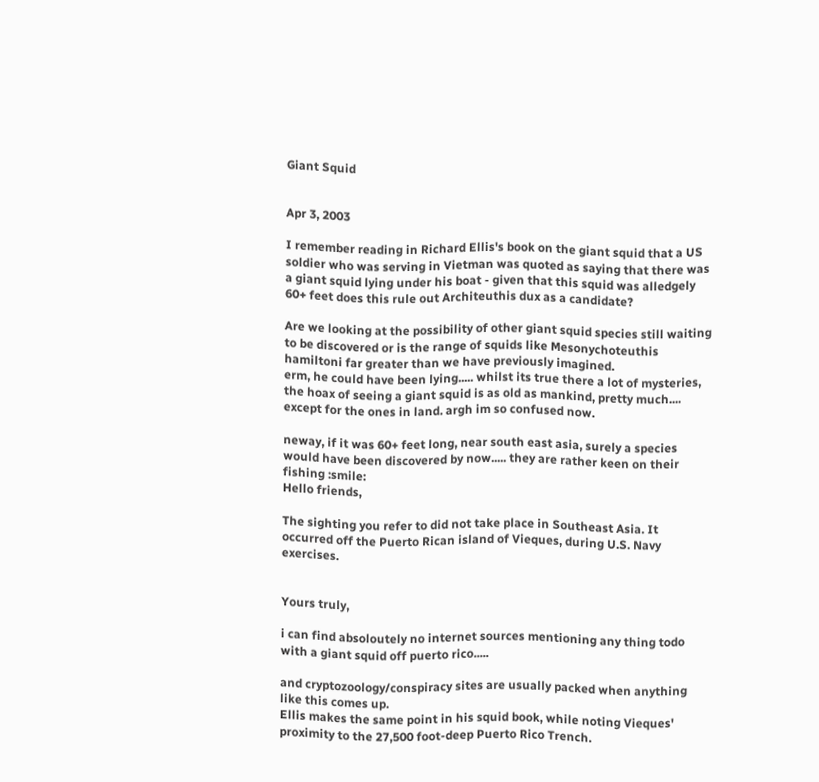Giant Squid


Apr 3, 2003

I remember reading in Richard Ellis's book on the giant squid that a US soldier who was serving in Vietman was quoted as saying that there was a giant squid lying under his boat - given that this squid was alledgely 60+ feet does this rule out Architeuthis dux as a candidate?

Are we looking at the possibility of other giant squid species still waiting to be discovered or is the range of squids like Mesonychoteuthis hamiltoni far greater than we have previously imagined.
erm, he could have been lying..... whilst its true there a lot of mysteries, the hoax of seeing a giant squid is as old as mankind, pretty much.... except for the ones in land. argh im so confused now.

neway, if it was 60+ feet long, near south east asia, surely a species would have been discovered by now..... they are rather keen on their fishing :smile:
Hello friends,

The sighting you refer to did not take place in Southeast Asia. It occurred off the Puerto Rican island of Vieques, during U.S. Navy exercises.


Yours truly,

i can find absoloutely no internet sources mentioning any thing todo with a giant squid off puerto rico.....

and cryptozoology/conspiracy sites are usually packed when anything like this comes up.
Ellis makes the same point in his squid book, while noting Vieques' proximity to the 27,500 foot-deep Puerto Rico Trench.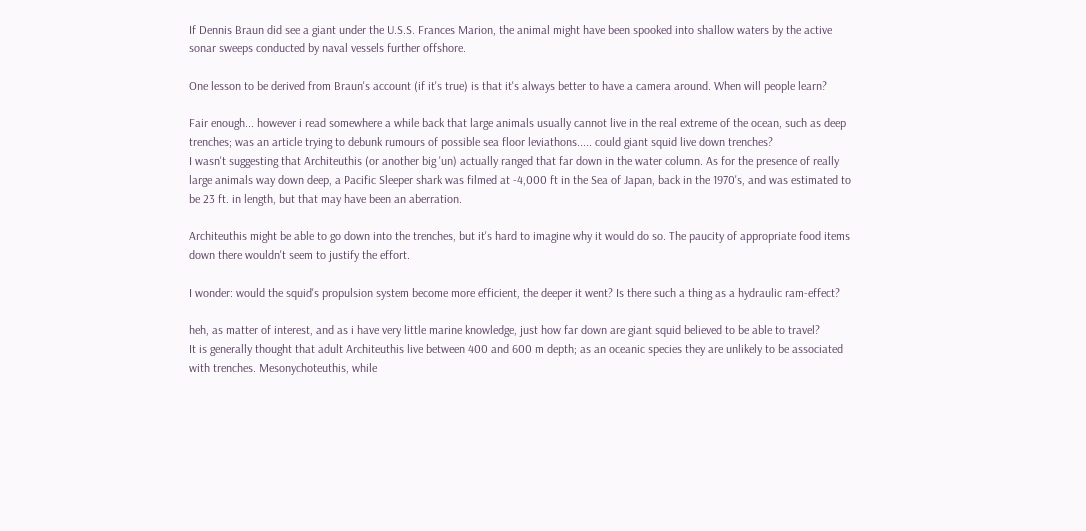If Dennis Braun did see a giant under the U.S.S. Frances Marion, the animal might have been spooked into shallow waters by the active sonar sweeps conducted by naval vessels further offshore.

One lesson to be derived from Braun's account (if it's true) is that it's always better to have a camera around. When will people learn?

Fair enough... however i read somewhere a while back that large animals usually cannot live in the real extreme of the ocean, such as deep trenches; was an article trying to debunk rumours of possible sea floor leviathons..... could giant squid live down trenches?
I wasn't suggesting that Architeuthis (or another big 'un) actually ranged that far down in the water column. As for the presence of really large animals way down deep, a Pacific Sleeper shark was filmed at -4,000 ft in the Sea of Japan, back in the 1970's, and was estimated to be 23 ft. in length, but that may have been an aberration.

Architeuthis might be able to go down into the trenches, but it's hard to imagine why it would do so. The paucity of appropriate food items down there wouldn't seem to justify the effort.

I wonder: would the squid's propulsion system become more efficient, the deeper it went? Is there such a thing as a hydraulic ram-effect?

heh, as matter of interest, and as i have very little marine knowledge, just how far down are giant squid believed to be able to travel?
It is generally thought that adult Architeuthis live between 400 and 600 m depth; as an oceanic species they are unlikely to be associated with trenches. Mesonychoteuthis, while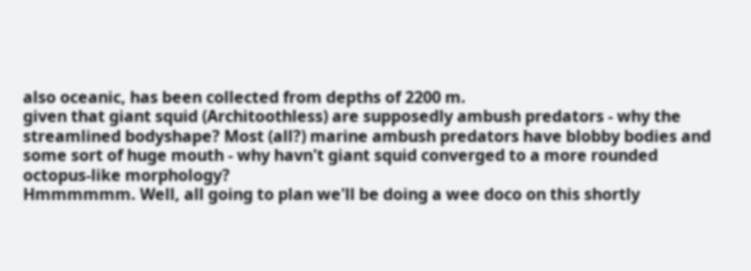also oceanic, has been collected from depths of 2200 m.
given that giant squid (Architoothless) are supposedly ambush predators - why the streamlined bodyshape? Most (all?) marine ambush predators have blobby bodies and some sort of huge mouth - why havn't giant squid converged to a more rounded octopus-like morphology?
Hmmmmmm. Well, all going to plan we'll be doing a wee doco on this shortly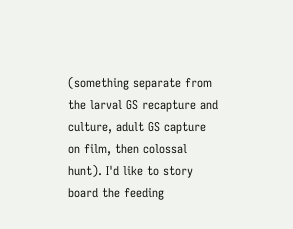(something separate from the larval GS recapture and culture, adult GS capture on film, then colossal hunt). I'd like to story board the feeding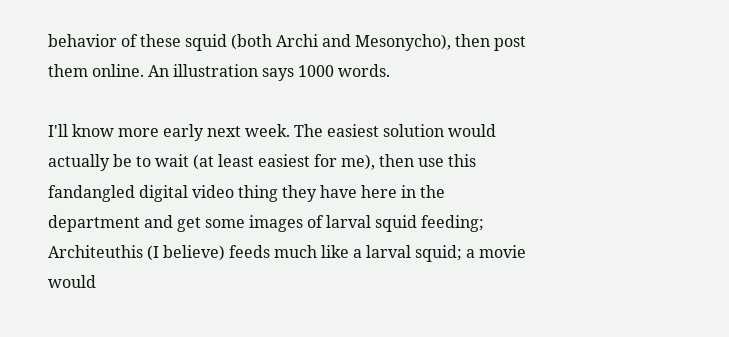behavior of these squid (both Archi and Mesonycho), then post them online. An illustration says 1000 words.

I'll know more early next week. The easiest solution would actually be to wait (at least easiest for me), then use this fandangled digital video thing they have here in the department and get some images of larval squid feeding; Architeuthis (I believe) feeds much like a larval squid; a movie would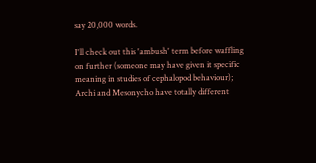say 20,000 words.

I'll check out this 'ambush' term before waffling on further (someone may have given it specific meaning in studies of cephalopod behaviour); Archi and Mesonycho have totally different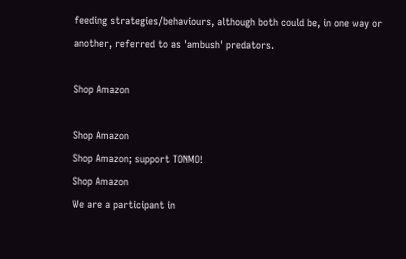feeding strategies/behaviours, although both could be, in one way or another, referred to as 'ambush' predators.

Shop Amazon

Shop Amazon
Shop Amazon; support TONMO!
Shop Amazon
We are a participant in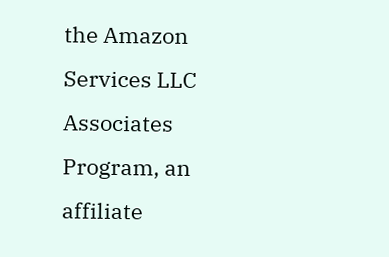the Amazon Services LLC Associates Program, an affiliate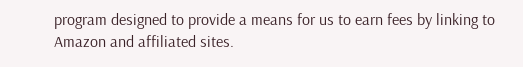program designed to provide a means for us to earn fees by linking to Amazon and affiliated sites.